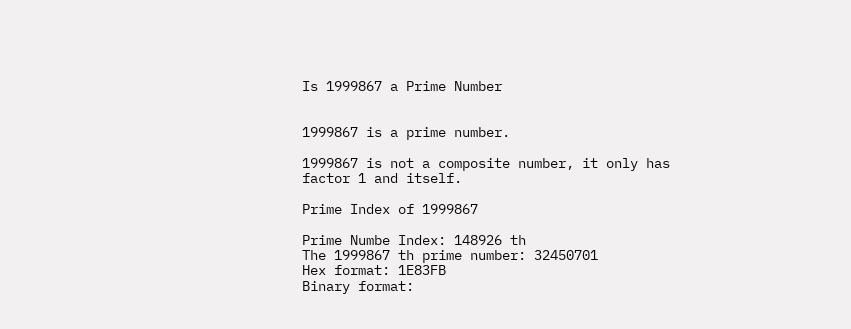Is 1999867 a Prime Number


1999867 is a prime number.

1999867 is not a composite number, it only has factor 1 and itself.

Prime Index of 1999867

Prime Numbe Index: 148926 th
The 1999867 th prime number: 32450701
Hex format: 1E83FB
Binary format: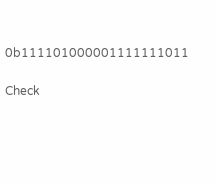0b111101000001111111011

Check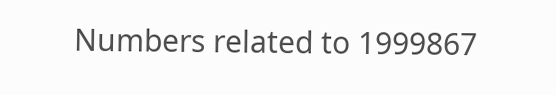Numbers related to 1999867